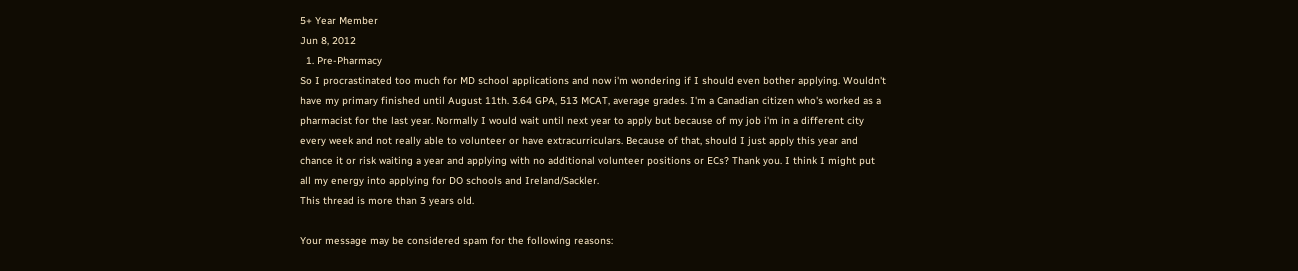5+ Year Member
Jun 8, 2012
  1. Pre-Pharmacy
So I procrastinated too much for MD school applications and now i'm wondering if I should even bother applying. Wouldn't have my primary finished until August 11th. 3.64 GPA, 513 MCAT, average grades. I'm a Canadian citizen who's worked as a pharmacist for the last year. Normally I would wait until next year to apply but because of my job i'm in a different city every week and not really able to volunteer or have extracurriculars. Because of that, should I just apply this year and chance it or risk waiting a year and applying with no additional volunteer positions or ECs? Thank you. I think I might put all my energy into applying for DO schools and Ireland/Sackler.
This thread is more than 3 years old.

Your message may be considered spam for the following reasons: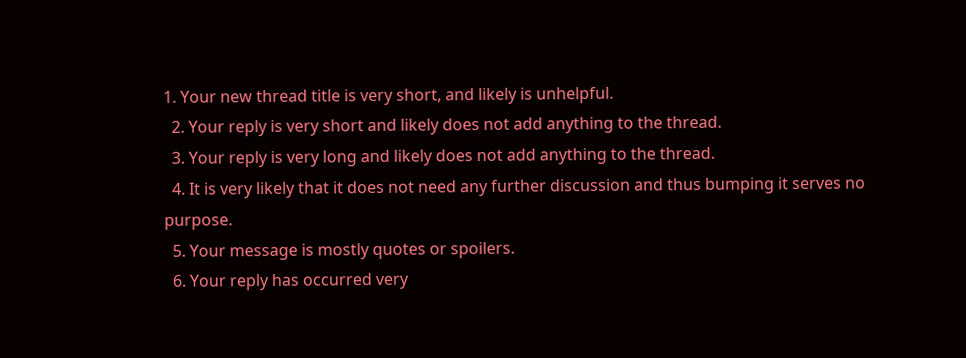1. Your new thread title is very short, and likely is unhelpful.
  2. Your reply is very short and likely does not add anything to the thread.
  3. Your reply is very long and likely does not add anything to the thread.
  4. It is very likely that it does not need any further discussion and thus bumping it serves no purpose.
  5. Your message is mostly quotes or spoilers.
  6. Your reply has occurred very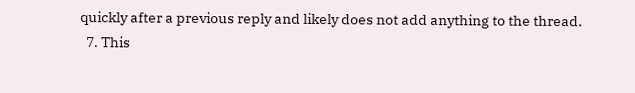quickly after a previous reply and likely does not add anything to the thread.
  7. This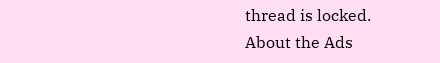thread is locked.
About the Ads